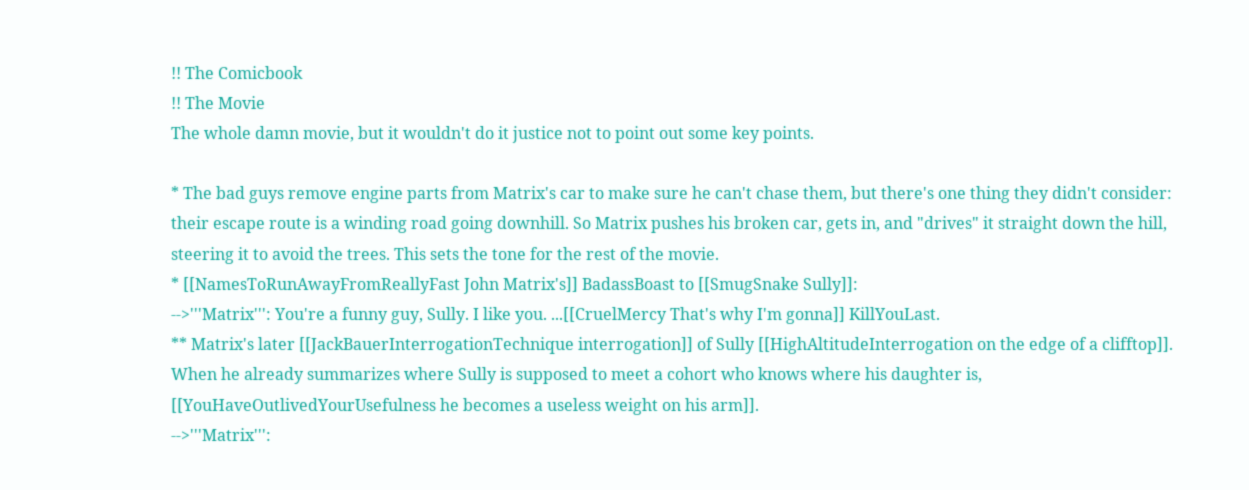!! The Comicbook
!! The Movie
The whole damn movie, but it wouldn't do it justice not to point out some key points.

* The bad guys remove engine parts from Matrix's car to make sure he can't chase them, but there's one thing they didn't consider: their escape route is a winding road going downhill. So Matrix pushes his broken car, gets in, and "drives" it straight down the hill, steering it to avoid the trees. This sets the tone for the rest of the movie.
* [[NamesToRunAwayFromReallyFast John Matrix's]] BadassBoast to [[SmugSnake Sully]]:
-->'''Matrix''': You're a funny guy, Sully. I like you. ...[[CruelMercy That's why I'm gonna]] KillYouLast.
** Matrix's later [[JackBauerInterrogationTechnique interrogation]] of Sully [[HighAltitudeInterrogation on the edge of a clifftop]]. When he already summarizes where Sully is supposed to meet a cohort who knows where his daughter is, [[YouHaveOutlivedYourUsefulness he becomes a useless weight on his arm]].
-->'''Matrix''':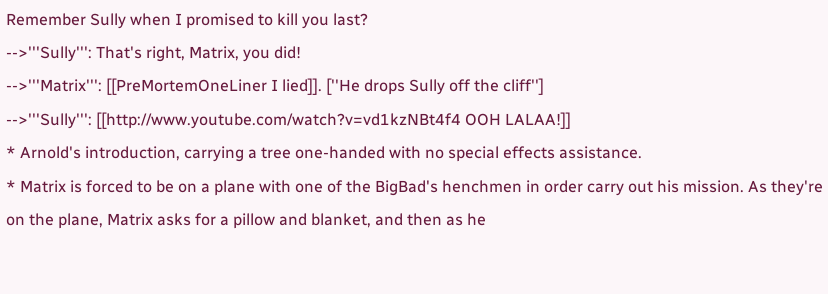Remember Sully when I promised to kill you last?
-->'''Sully''': That's right, Matrix, you did!
-->'''Matrix''': [[PreMortemOneLiner I lied]]. [''He drops Sully off the cliff'']
-->'''Sully''': [[http://www.youtube.com/watch?v=vd1kzNBt4f4 OOH LALAA!]]
* Arnold's introduction, carrying a tree one-handed with no special effects assistance.
* Matrix is forced to be on a plane with one of the BigBad's henchmen in order carry out his mission. As they're on the plane, Matrix asks for a pillow and blanket, and then as he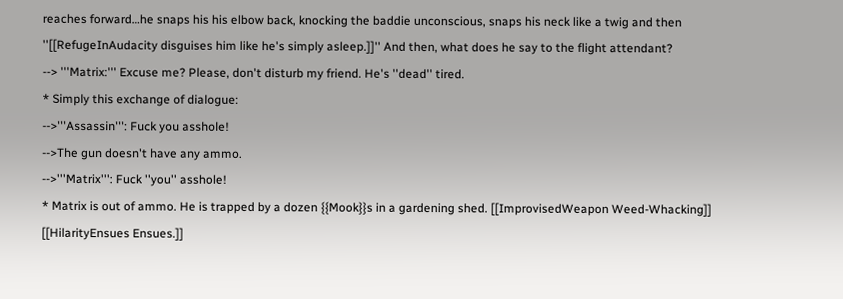reaches forward…he snaps his his elbow back, knocking the baddie unconscious, snaps his neck like a twig and then ''[[RefugeInAudacity disguises him like he's simply asleep.]]'' And then, what does he say to the flight attendant?
--> '''Matrix:''' Excuse me? Please, don't disturb my friend. He's ''dead'' tired.
* Simply this exchange of dialogue:
-->'''Assassin''': Fuck you asshole!
-->The gun doesn't have any ammo.
-->'''Matrix''': Fuck ''you'' asshole!
* Matrix is out of ammo. He is trapped by a dozen {{Mook}}s in a gardening shed. [[ImprovisedWeapon Weed-Whacking]] [[HilarityEnsues Ensues.]]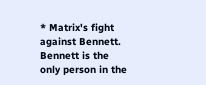* Matrix's fight against Bennett. Bennett is the only person in the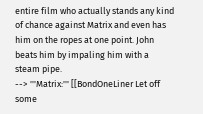entire film who actually stands any kind of chance against Matrix and even has him on the ropes at one point. John beats him by impaling him with a steam pipe.
--> '''Matrix:''' [[BondOneLiner Let off some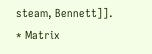steam, Bennett]].
* Matrix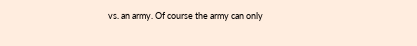vs. an army. Of course the army can only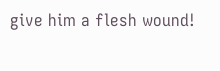give him a flesh wound!